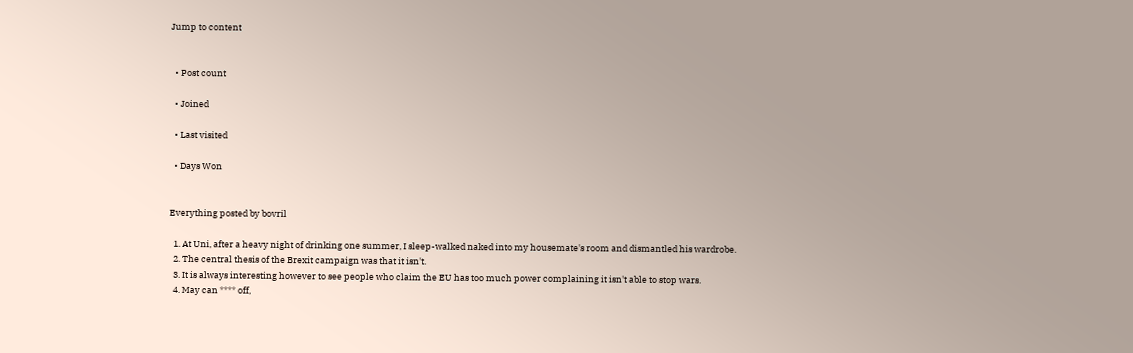Jump to content


  • Post count

  • Joined

  • Last visited

  • Days Won


Everything posted by bovril

  1. At Uni, after a heavy night of drinking one summer, I sleep-walked naked into my housemate's room and dismantled his wardrobe.
  2. The central thesis of the Brexit campaign was that it isn't.
  3. It is always interesting however to see people who claim the EU has too much power complaining it isn't able to stop wars.
  4. May can **** off,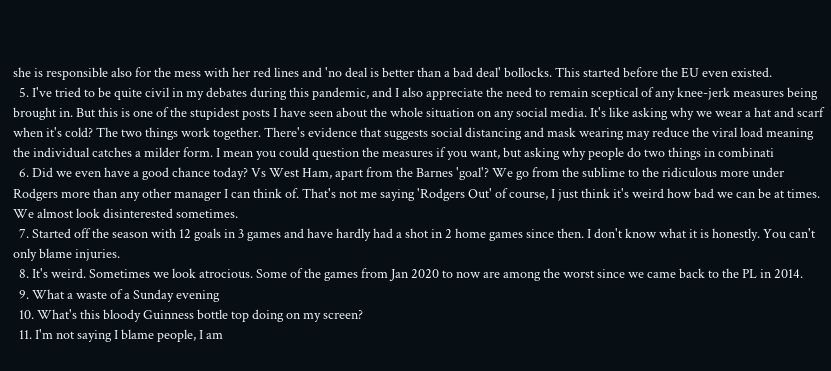she is responsible also for the mess with her red lines and 'no deal is better than a bad deal' bollocks. This started before the EU even existed.
  5. I've tried to be quite civil in my debates during this pandemic, and I also appreciate the need to remain sceptical of any knee-jerk measures being brought in. But this is one of the stupidest posts I have seen about the whole situation on any social media. It's like asking why we wear a hat and scarf when it's cold? The two things work together. There's evidence that suggests social distancing and mask wearing may reduce the viral load meaning the individual catches a milder form. I mean you could question the measures if you want, but asking why people do two things in combinati
  6. Did we even have a good chance today? Vs West Ham, apart from the Barnes 'goal'? We go from the sublime to the ridiculous more under Rodgers more than any other manager I can think of. That's not me saying 'Rodgers Out' of course, I just think it's weird how bad we can be at times. We almost look disinterested sometimes.
  7. Started off the season with 12 goals in 3 games and have hardly had a shot in 2 home games since then. I don't know what it is honestly. You can't only blame injuries.
  8. It's weird. Sometimes we look atrocious. Some of the games from Jan 2020 to now are among the worst since we came back to the PL in 2014.
  9. What a waste of a Sunday evening
  10. What's this bloody Guinness bottle top doing on my screen?
  11. I'm not saying I blame people, I am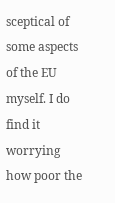sceptical of some aspects of the EU myself. I do find it worrying how poor the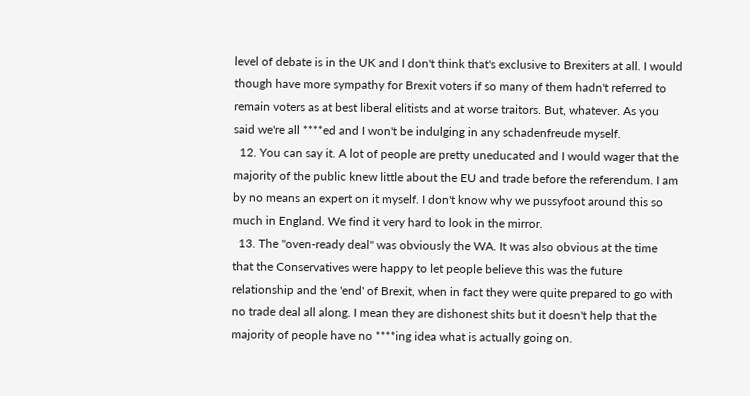level of debate is in the UK and I don't think that's exclusive to Brexiters at all. I would though have more sympathy for Brexit voters if so many of them hadn't referred to remain voters as at best liberal elitists and at worse traitors. But, whatever. As you said we're all ****ed and I won't be indulging in any schadenfreude myself.
  12. You can say it. A lot of people are pretty uneducated and I would wager that the majority of the public knew little about the EU and trade before the referendum. I am by no means an expert on it myself. I don't know why we pussyfoot around this so much in England. We find it very hard to look in the mirror.
  13. The "oven-ready deal" was obviously the WA. It was also obvious at the time that the Conservatives were happy to let people believe this was the future relationship and the 'end' of Brexit, when in fact they were quite prepared to go with no trade deal all along. I mean they are dishonest shits but it doesn't help that the majority of people have no ****ing idea what is actually going on.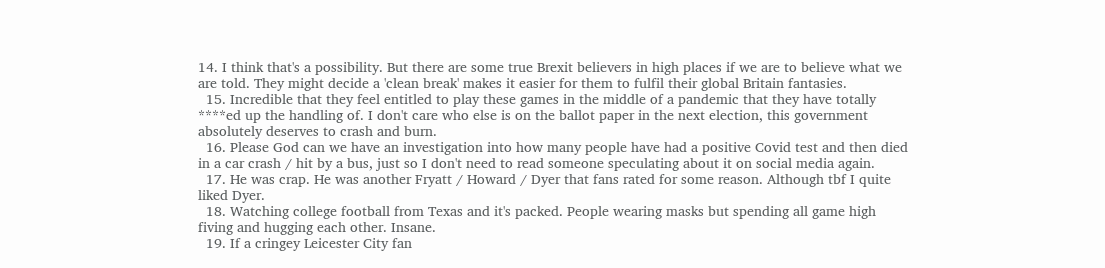14. I think that's a possibility. But there are some true Brexit believers in high places if we are to believe what we are told. They might decide a 'clean break' makes it easier for them to fulfil their global Britain fantasies.
  15. Incredible that they feel entitled to play these games in the middle of a pandemic that they have totally ****ed up the handling of. I don't care who else is on the ballot paper in the next election, this government absolutely deserves to crash and burn.
  16. Please God can we have an investigation into how many people have had a positive Covid test and then died in a car crash / hit by a bus, just so I don't need to read someone speculating about it on social media again.
  17. He was crap. He was another Fryatt / Howard / Dyer that fans rated for some reason. Although tbf I quite liked Dyer.
  18. Watching college football from Texas and it's packed. People wearing masks but spending all game high fiving and hugging each other. Insane.
  19. If a cringey Leicester City fan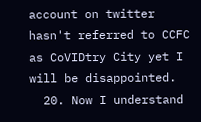account on twitter hasn't referred to CCFC as CoVIDtry City yet I will be disappointed.
  20. Now I understand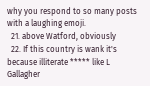why you respond to so many posts with a laughing emoji.
  21. above Watford, obviously
  22. If this country is wank it's because illiterate ***** like L Gallagher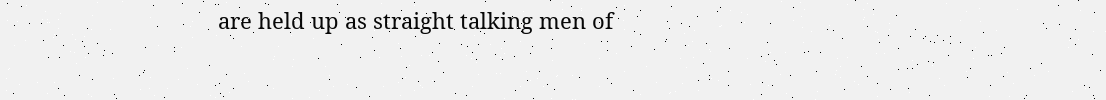are held up as straight talking men of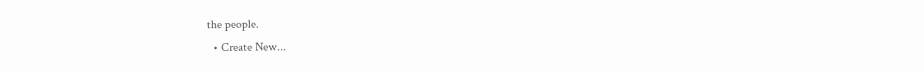the people.
  • Create New...